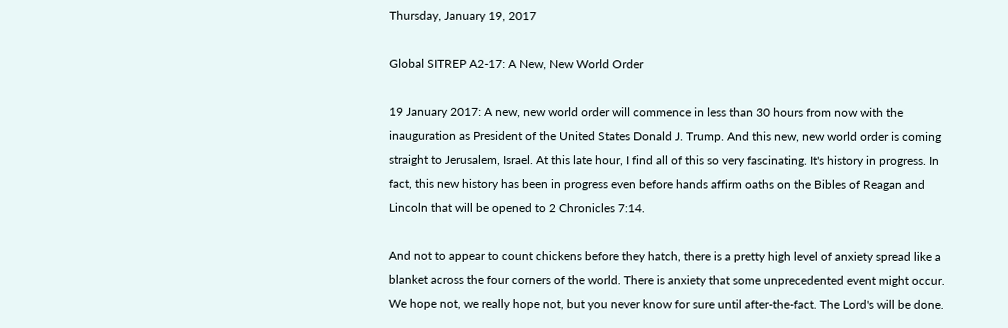Thursday, January 19, 2017

Global SITREP A2-17: A New, New World Order

19 January 2017: A new, new world order will commence in less than 30 hours from now with the inauguration as President of the United States Donald J. Trump. And this new, new world order is coming straight to Jerusalem, Israel. At this late hour, I find all of this so very fascinating. It's history in progress. In fact, this new history has been in progress even before hands affirm oaths on the Bibles of Reagan and Lincoln that will be opened to 2 Chronicles 7:14.

And not to appear to count chickens before they hatch, there is a pretty high level of anxiety spread like a blanket across the four corners of the world. There is anxiety that some unprecedented event might occur. We hope not, we really hope not, but you never know for sure until after-the-fact. The Lord's will be done.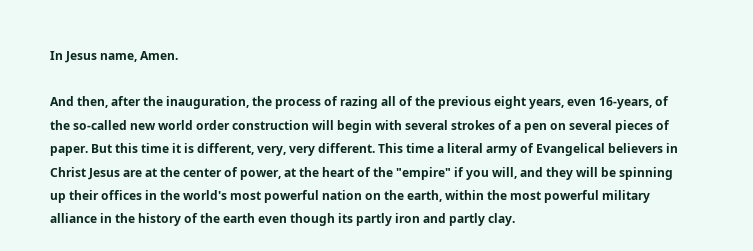In Jesus name, Amen.

And then, after the inauguration, the process of razing all of the previous eight years, even 16-years, of the so-called new world order construction will begin with several strokes of a pen on several pieces of paper. But this time it is different, very, very different. This time a literal army of Evangelical believers in Christ Jesus are at the center of power, at the heart of the "empire" if you will, and they will be spinning up their offices in the world's most powerful nation on the earth, within the most powerful military alliance in the history of the earth even though its partly iron and partly clay.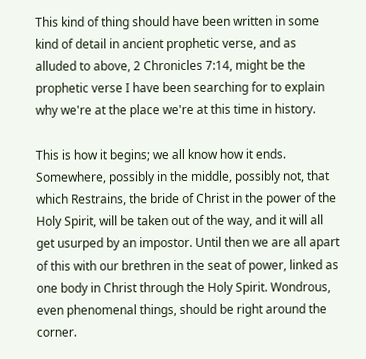This kind of thing should have been written in some kind of detail in ancient prophetic verse, and as alluded to above, 2 Chronicles 7:14, might be the prophetic verse I have been searching for to explain why we're at the place we're at this time in history.

This is how it begins; we all know how it ends. Somewhere, possibly in the middle, possibly not, that which Restrains, the bride of Christ in the power of the Holy Spirit, will be taken out of the way, and it will all get usurped by an impostor. Until then we are all apart of this with our brethren in the seat of power, linked as one body in Christ through the Holy Spirit. Wondrous, even phenomenal things, should be right around the corner.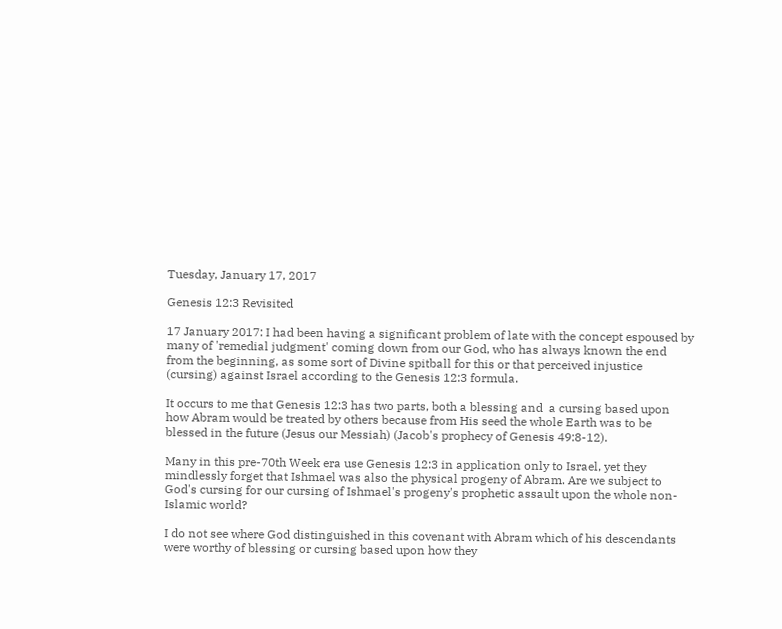Tuesday, January 17, 2017

Genesis 12:3 Revisited

17 January 2017: I had been having a significant problem of late with the concept espoused by many of 'remedial judgment' coming down from our God, who has always known the end from the beginning, as some sort of Divine spitball for this or that perceived injustice (cursing) against Israel according to the Genesis 12:3 formula.

It occurs to me that Genesis 12:3 has two parts, both a blessing and  a cursing based upon how Abram would be treated by others because from His seed the whole Earth was to be blessed in the future (Jesus our Messiah) (Jacob's prophecy of Genesis 49:8-12).

Many in this pre-70th Week era use Genesis 12:3 in application only to Israel, yet they mindlessly forget that Ishmael was also the physical progeny of Abram. Are we subject to God's cursing for our cursing of Ishmael's progeny's prophetic assault upon the whole non-Islamic world?

I do not see where God distinguished in this covenant with Abram which of his descendants were worthy of blessing or cursing based upon how they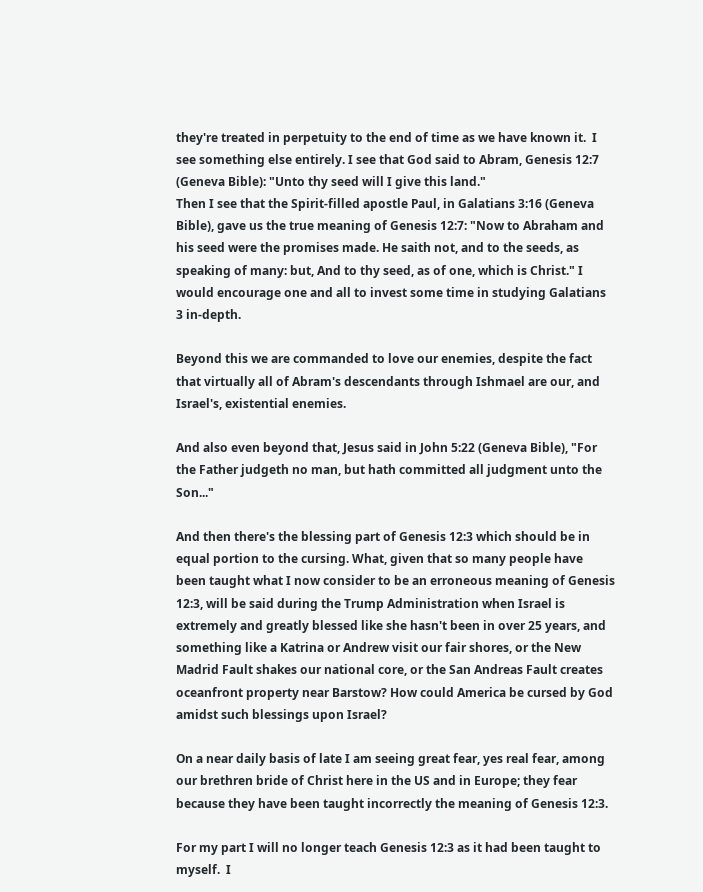they're treated in perpetuity to the end of time as we have known it.  I see something else entirely. I see that God said to Abram, Genesis 12:7 (Geneva Bible): "Unto thy seed will I give this land."
Then I see that the Spirit-filled apostle Paul, in Galatians 3:16 (Geneva Bible), gave us the true meaning of Genesis 12:7: "Now to Abraham and his seed were the promises made. He saith not, and to the seeds, as speaking of many: but, And to thy seed, as of one, which is Christ." I would encourage one and all to invest some time in studying Galatians 3 in-depth.

Beyond this we are commanded to love our enemies, despite the fact that virtually all of Abram's descendants through Ishmael are our, and Israel's, existential enemies.

And also even beyond that, Jesus said in John 5:22 (Geneva Bible), "For the Father judgeth no man, but hath committed all judgment unto the Son..."

And then there's the blessing part of Genesis 12:3 which should be in equal portion to the cursing. What, given that so many people have been taught what I now consider to be an erroneous meaning of Genesis 12:3, will be said during the Trump Administration when Israel is extremely and greatly blessed like she hasn't been in over 25 years, and something like a Katrina or Andrew visit our fair shores, or the New Madrid Fault shakes our national core, or the San Andreas Fault creates oceanfront property near Barstow? How could America be cursed by God amidst such blessings upon Israel?

On a near daily basis of late I am seeing great fear, yes real fear, among our brethren bride of Christ here in the US and in Europe; they fear because they have been taught incorrectly the meaning of Genesis 12:3.

For my part I will no longer teach Genesis 12:3 as it had been taught to myself.  I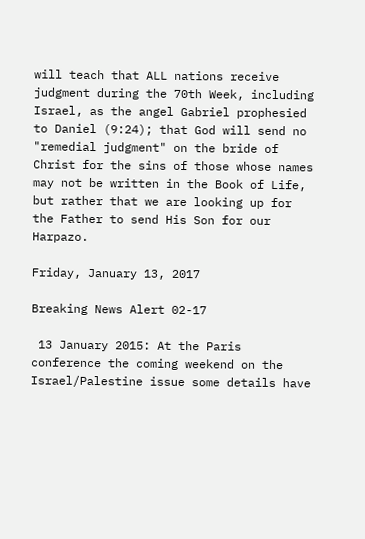will teach that ALL nations receive judgment during the 70th Week, including Israel, as the angel Gabriel prophesied to Daniel (9:24); that God will send no "remedial judgment" on the bride of Christ for the sins of those whose names may not be written in the Book of Life, but rather that we are looking up for the Father to send His Son for our Harpazo.

Friday, January 13, 2017

Breaking News Alert 02-17

 13 January 2015: At the Paris conference the coming weekend on the Israel/Palestine issue some details have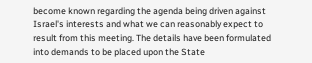become known regarding the agenda being driven against Israel's interests and what we can reasonably expect to result from this meeting. The details have been formulated into demands to be placed upon the State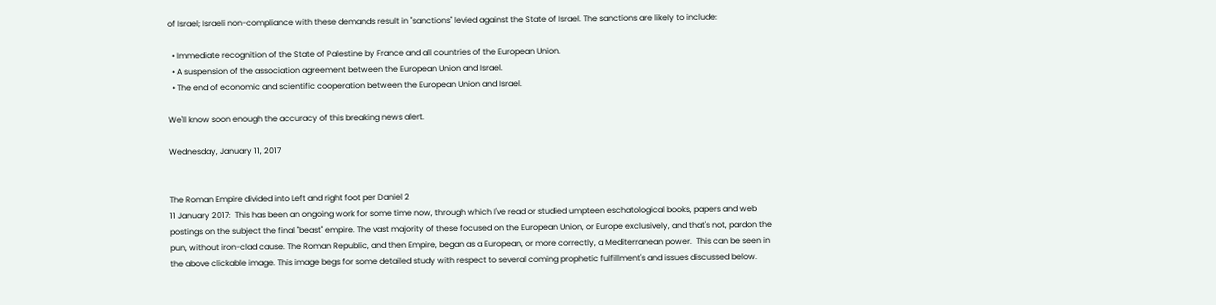of Israel; Israeli non-compliance with these demands result in "sanctions" levied against the State of Israel. The sanctions are likely to include:

  • Immediate recognition of the State of Palestine by France and all countries of the European Union.
  • A suspension of the association agreement between the European Union and Israel.
  • The end of economic and scientific cooperation between the European Union and Israel.

We'll know soon enough the accuracy of this breaking news alert.

Wednesday, January 11, 2017


The Roman Empire divided into Left and right foot per Daniel 2
11 January 2017:  This has been an ongoing work for some time now, through which I've read or studied umpteen eschatological books, papers and web postings on the subject the final "beast" empire. The vast majority of these focused on the European Union, or Europe exclusively, and that's not, pardon the pun, without iron-clad cause. The Roman Republic, and then Empire, began as a European, or more correctly, a Mediterranean power.  This can be seen in the above clickable image. This image begs for some detailed study with respect to several coming prophetic fulfillment's and issues discussed below.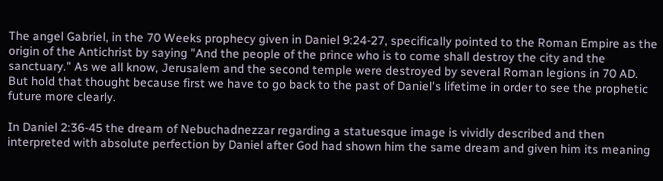The angel Gabriel, in the 70 Weeks prophecy given in Daniel 9:24-27, specifically pointed to the Roman Empire as the origin of the Antichrist by saying "And the people of the prince who is to come shall destroy the city and the sanctuary." As we all know, Jerusalem and the second temple were destroyed by several Roman legions in 70 AD. But hold that thought because first we have to go back to the past of Daniel's lifetime in order to see the prophetic future more clearly.

In Daniel 2:36-45 the dream of Nebuchadnezzar regarding a statuesque image is vividly described and then interpreted with absolute perfection by Daniel after God had shown him the same dream and given him its meaning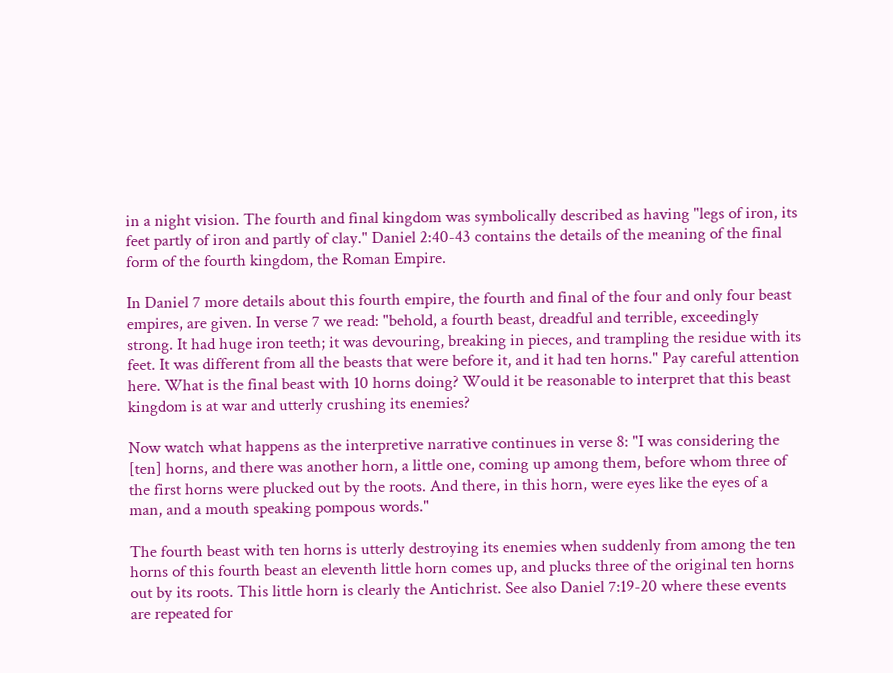in a night vision. The fourth and final kingdom was symbolically described as having "legs of iron, its feet partly of iron and partly of clay." Daniel 2:40-43 contains the details of the meaning of the final form of the fourth kingdom, the Roman Empire.

In Daniel 7 more details about this fourth empire, the fourth and final of the four and only four beast empires, are given. In verse 7 we read: "behold, a fourth beast, dreadful and terrible, exceedingly strong. It had huge iron teeth; it was devouring, breaking in pieces, and trampling the residue with its feet. It was different from all the beasts that were before it, and it had ten horns." Pay careful attention here. What is the final beast with 10 horns doing? Would it be reasonable to interpret that this beast kingdom is at war and utterly crushing its enemies?

Now watch what happens as the interpretive narrative continues in verse 8: "I was considering the [ten] horns, and there was another horn, a little one, coming up among them, before whom three of the first horns were plucked out by the roots. And there, in this horn, were eyes like the eyes of a man, and a mouth speaking pompous words."

The fourth beast with ten horns is utterly destroying its enemies when suddenly from among the ten horns of this fourth beast an eleventh little horn comes up, and plucks three of the original ten horns out by its roots. This little horn is clearly the Antichrist. See also Daniel 7:19-20 where these events are repeated for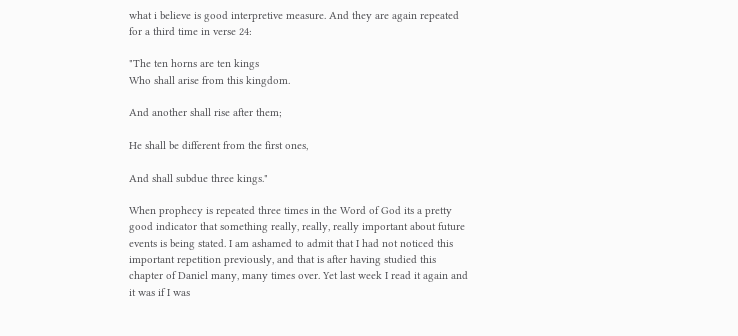what i believe is good interpretive measure. And they are again repeated for a third time in verse 24:

"The ten horns are ten kings
Who shall arise from this kingdom.

And another shall rise after them;

He shall be different from the first ones,

And shall subdue three kings."

When prophecy is repeated three times in the Word of God its a pretty good indicator that something really, really, really important about future events is being stated. I am ashamed to admit that I had not noticed this important repetition previously, and that is after having studied this chapter of Daniel many, many times over. Yet last week I read it again and it was if I was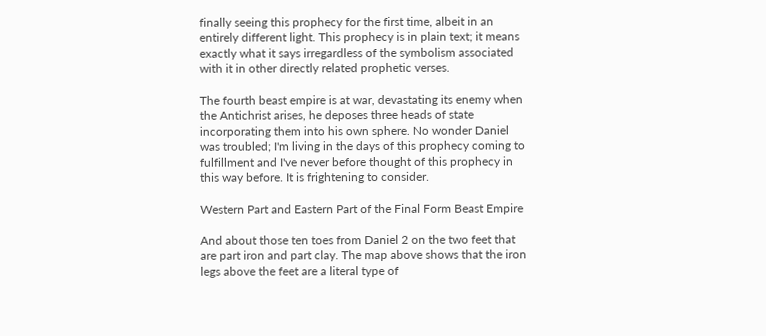finally seeing this prophecy for the first time, albeit in an entirely different light. This prophecy is in plain text; it means exactly what it says irregardless of the symbolism associated with it in other directly related prophetic verses.

The fourth beast empire is at war, devastating its enemy when the Antichrist arises, he deposes three heads of state incorporating them into his own sphere. No wonder Daniel was troubled; I'm living in the days of this prophecy coming to fulfillment and I've never before thought of this prophecy in this way before. It is frightening to consider.

Western Part and Eastern Part of the Final Form Beast Empire

And about those ten toes from Daniel 2 on the two feet that are part iron and part clay. The map above shows that the iron legs above the feet are a literal type of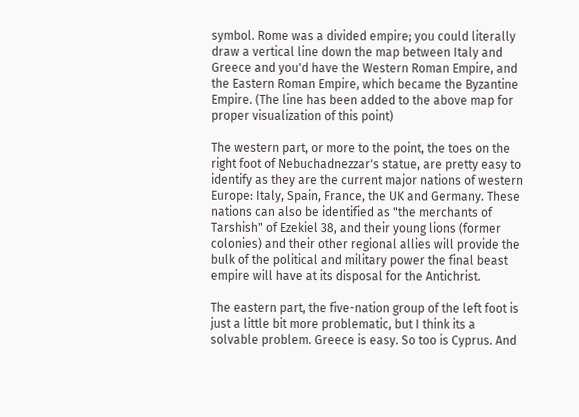symbol. Rome was a divided empire; you could literally draw a vertical line down the map between Italy and Greece and you'd have the Western Roman Empire, and the Eastern Roman Empire, which became the Byzantine Empire. (The line has been added to the above map for proper visualization of this point)

The western part, or more to the point, the toes on the right foot of Nebuchadnezzar's statue, are pretty easy to identify as they are the current major nations of western Europe: Italy, Spain, France, the UK and Germany. These nations can also be identified as "the merchants of Tarshish" of Ezekiel 38, and their young lions (former colonies) and their other regional allies will provide the bulk of the political and military power the final beast empire will have at its disposal for the Antichrist.

The eastern part, the five-nation group of the left foot is just a little bit more problematic, but I think its a solvable problem. Greece is easy. So too is Cyprus. And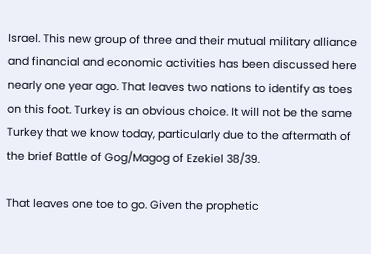Israel. This new group of three and their mutual military alliance and financial and economic activities has been discussed here nearly one year ago. That leaves two nations to identify as toes on this foot. Turkey is an obvious choice. It will not be the same Turkey that we know today, particularly due to the aftermath of the brief Battle of Gog/Magog of Ezekiel 38/39.

That leaves one toe to go. Given the prophetic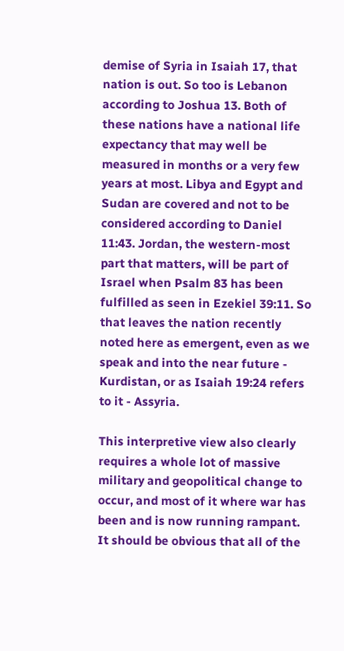demise of Syria in Isaiah 17, that nation is out. So too is Lebanon according to Joshua 13. Both of these nations have a national life expectancy that may well be measured in months or a very few years at most. Libya and Egypt and Sudan are covered and not to be considered according to Daniel 11:43. Jordan, the western-most part that matters, will be part of Israel when Psalm 83 has been fulfilled as seen in Ezekiel 39:11. So that leaves the nation recently noted here as emergent, even as we speak and into the near future - Kurdistan, or as Isaiah 19:24 refers to it - Assyria.

This interpretive view also clearly requires a whole lot of massive military and geopolitical change to occur, and most of it where war has been and is now running rampant. It should be obvious that all of the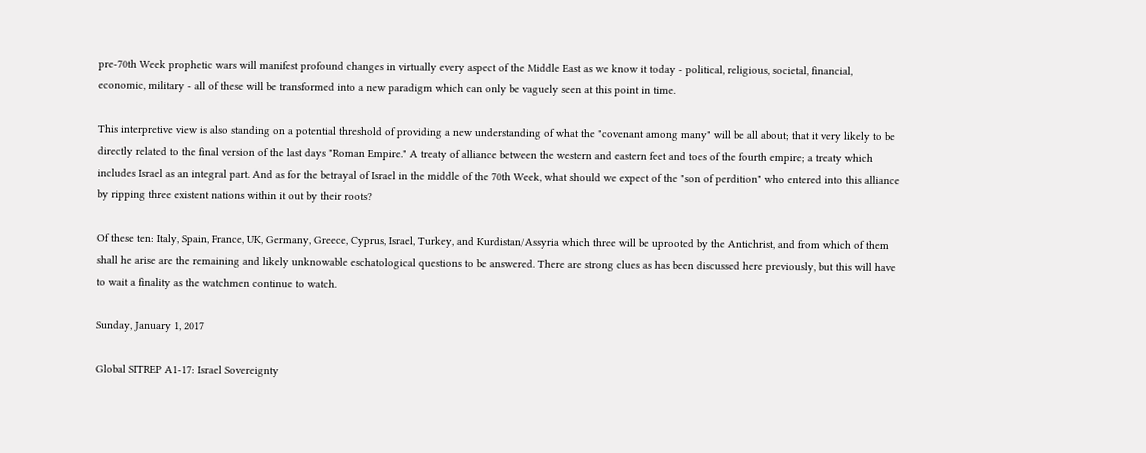pre-70th Week prophetic wars will manifest profound changes in virtually every aspect of the Middle East as we know it today - political, religious, societal, financial, economic, military - all of these will be transformed into a new paradigm which can only be vaguely seen at this point in time.

This interpretive view is also standing on a potential threshold of providing a new understanding of what the "covenant among many" will be all about; that it very likely to be directly related to the final version of the last days "Roman Empire." A treaty of alliance between the western and eastern feet and toes of the fourth empire; a treaty which includes Israel as an integral part. And as for the betrayal of Israel in the middle of the 70th Week, what should we expect of the "son of perdition" who entered into this alliance by ripping three existent nations within it out by their roots?

Of these ten: Italy, Spain, France, UK, Germany, Greece, Cyprus, Israel, Turkey, and Kurdistan/Assyria which three will be uprooted by the Antichrist, and from which of them shall he arise are the remaining and likely unknowable eschatological questions to be answered. There are strong clues as has been discussed here previously, but this will have to wait a finality as the watchmen continue to watch.

Sunday, January 1, 2017

Global SITREP A1-17: Israel Sovereignty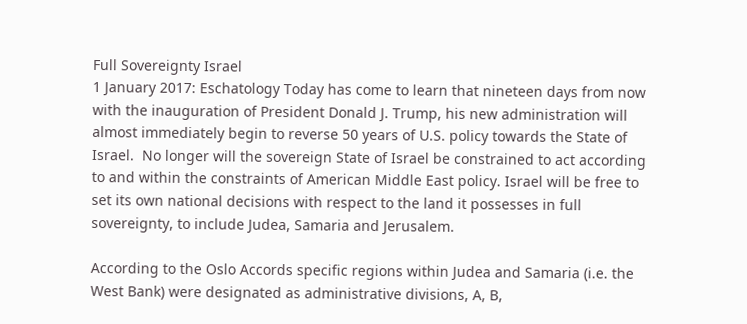Full Sovereignty Israel
1 January 2017: Eschatology Today has come to learn that nineteen days from now with the inauguration of President Donald J. Trump, his new administration will almost immediately begin to reverse 50 years of U.S. policy towards the State of Israel.  No longer will the sovereign State of Israel be constrained to act according to and within the constraints of American Middle East policy. Israel will be free to set its own national decisions with respect to the land it possesses in full sovereignty, to include Judea, Samaria and Jerusalem.

According to the Oslo Accords specific regions within Judea and Samaria (i.e. the West Bank) were designated as administrative divisions, A, B,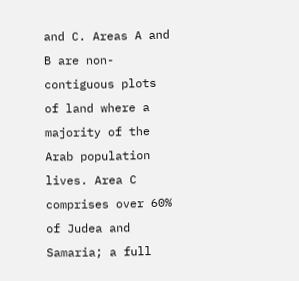and C. Areas A and B are non-contiguous plots of land where a majority of the Arab population lives. Area C comprises over 60% of Judea and Samaria; a full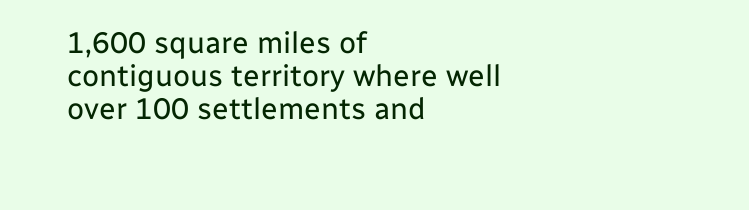1,600 square miles of contiguous territory where well over 100 settlements and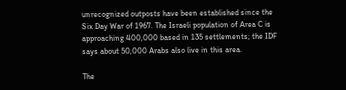unrecognized outposts have been established since the Six Day War of 1967. The Israeli population of Area C is approaching 400,000 based in 135 settlements; the IDF says about 50,000 Arabs also live in this area.

The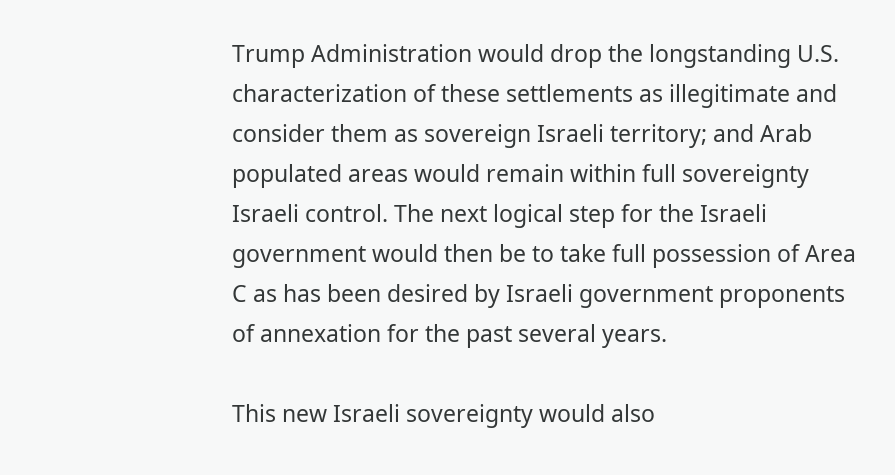Trump Administration would drop the longstanding U.S. characterization of these settlements as illegitimate and consider them as sovereign Israeli territory; and Arab populated areas would remain within full sovereignty Israeli control. The next logical step for the Israeli government would then be to take full possession of Area C as has been desired by Israeli government proponents of annexation for the past several years.

This new Israeli sovereignty would also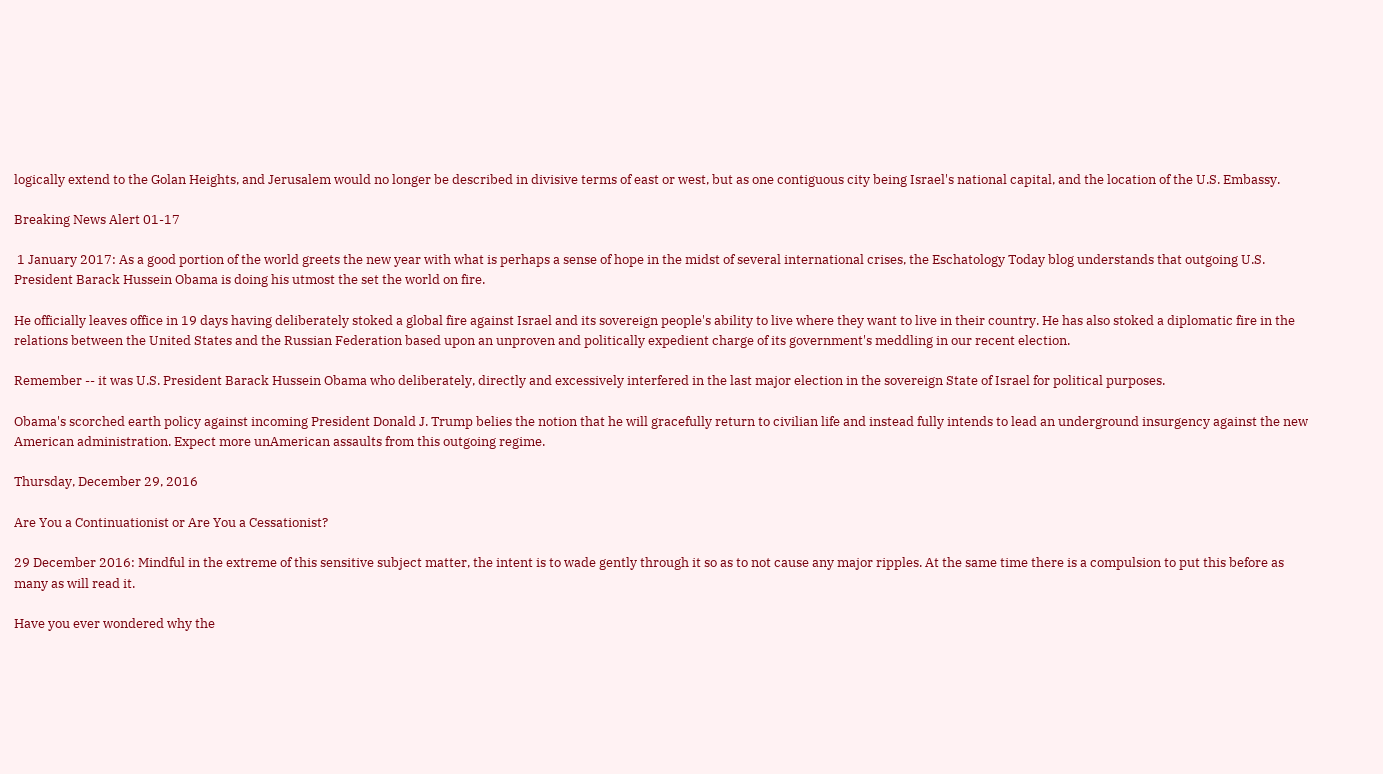logically extend to the Golan Heights, and Jerusalem would no longer be described in divisive terms of east or west, but as one contiguous city being Israel's national capital, and the location of the U.S. Embassy.

Breaking News Alert 01-17

 1 January 2017: As a good portion of the world greets the new year with what is perhaps a sense of hope in the midst of several international crises, the Eschatology Today blog understands that outgoing U.S. President Barack Hussein Obama is doing his utmost the set the world on fire.

He officially leaves office in 19 days having deliberately stoked a global fire against Israel and its sovereign people's ability to live where they want to live in their country. He has also stoked a diplomatic fire in the relations between the United States and the Russian Federation based upon an unproven and politically expedient charge of its government's meddling in our recent election.

Remember -- it was U.S. President Barack Hussein Obama who deliberately, directly and excessively interfered in the last major election in the sovereign State of Israel for political purposes.

Obama's scorched earth policy against incoming President Donald J. Trump belies the notion that he will gracefully return to civilian life and instead fully intends to lead an underground insurgency against the new American administration. Expect more unAmerican assaults from this outgoing regime.

Thursday, December 29, 2016

Are You a Continuationist or Are You a Cessationist?

29 December 2016: Mindful in the extreme of this sensitive subject matter, the intent is to wade gently through it so as to not cause any major ripples. At the same time there is a compulsion to put this before as many as will read it.

Have you ever wondered why the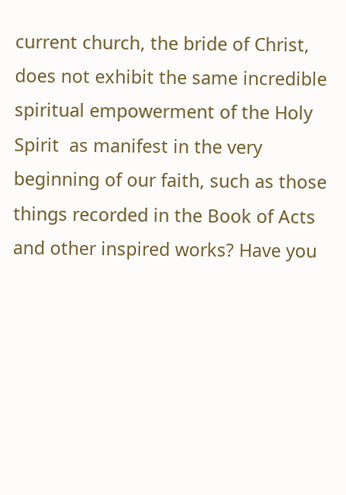current church, the bride of Christ, does not exhibit the same incredible spiritual empowerment of the Holy Spirit  as manifest in the very beginning of our faith, such as those things recorded in the Book of Acts and other inspired works? Have you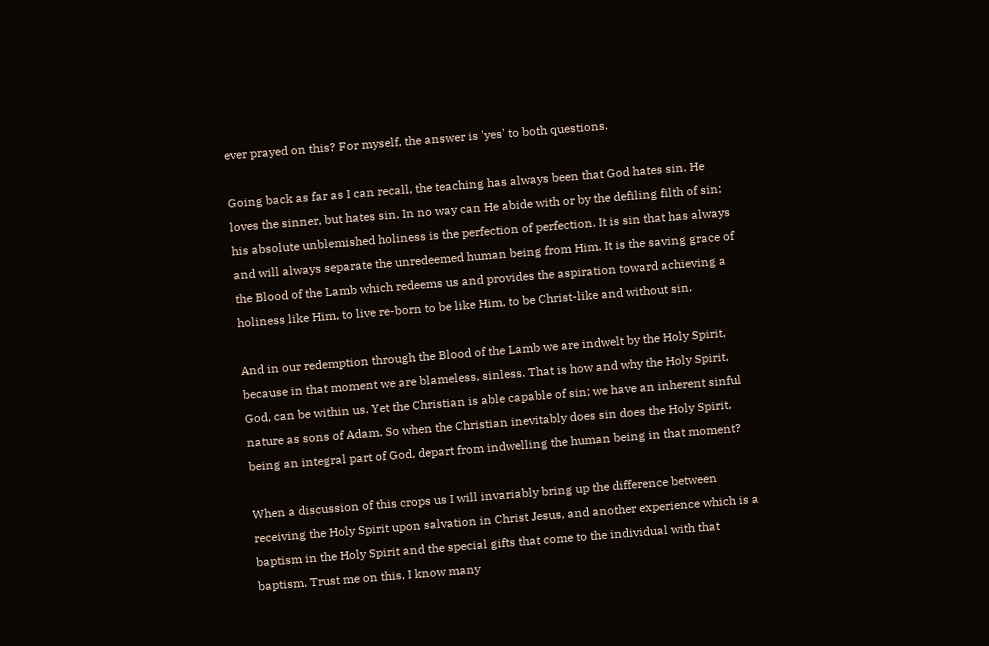ever prayed on this? For myself, the answer is 'yes' to both questions.

Going back as far as I can recall, the teaching has always been that God hates sin. He loves the sinner, but hates sin. In no way can He abide with or by the defiling filth of sin; his absolute unblemished holiness is the perfection of perfection. It is sin that has always and will always separate the unredeemed human being from Him. It is the saving grace of the Blood of the Lamb which redeems us and provides the aspiration toward achieving a holiness like Him, to live re-born to be like Him, to be Christ-like and without sin.

And in our redemption through the Blood of the Lamb we are indwelt by the Holy Spirit, because in that moment we are blameless, sinless. That is how and why the Holy Spirit, God, can be within us. Yet the Christian is able capable of sin; we have an inherent sinful nature as sons of Adam. So when the Christian inevitably does sin does the Holy Spirit, being an integral part of God, depart from indwelling the human being in that moment?

When a discussion of this crops us I will invariably bring up the difference between receiving the Holy Spirit upon salvation in Christ Jesus, and another experience which is a baptism in the Holy Spirit and the special gifts that come to the individual with that baptism. Trust me on this, I know many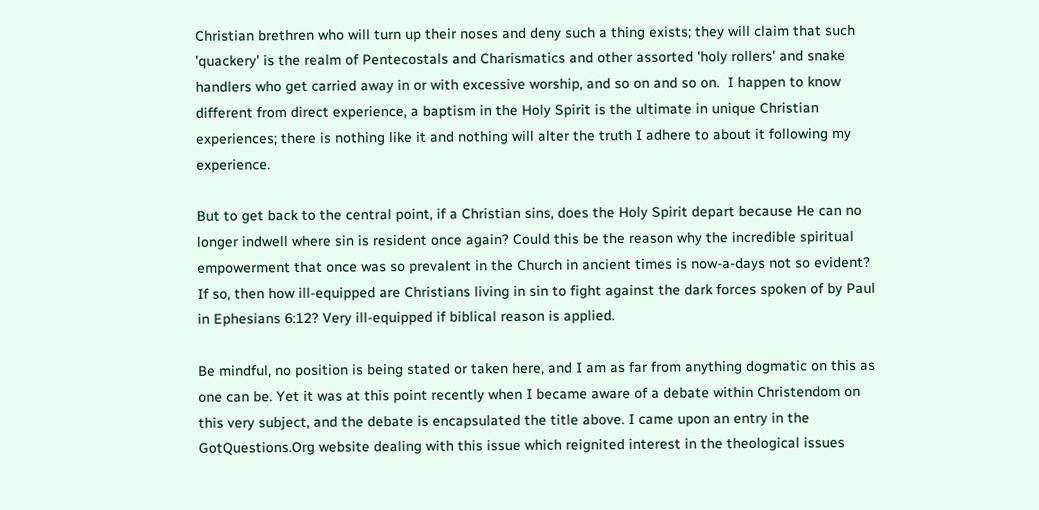Christian brethren who will turn up their noses and deny such a thing exists; they will claim that such 'quackery' is the realm of Pentecostals and Charismatics and other assorted 'holy rollers' and snake handlers who get carried away in or with excessive worship, and so on and so on.  I happen to know different from direct experience, a baptism in the Holy Spirit is the ultimate in unique Christian experiences; there is nothing like it and nothing will alter the truth I adhere to about it following my experience.

But to get back to the central point, if a Christian sins, does the Holy Spirit depart because He can no longer indwell where sin is resident once again? Could this be the reason why the incredible spiritual empowerment that once was so prevalent in the Church in ancient times is now-a-days not so evident? If so, then how ill-equipped are Christians living in sin to fight against the dark forces spoken of by Paul in Ephesians 6:12? Very ill-equipped if biblical reason is applied.

Be mindful, no position is being stated or taken here, and I am as far from anything dogmatic on this as one can be. Yet it was at this point recently when I became aware of a debate within Christendom on this very subject, and the debate is encapsulated the title above. I came upon an entry in the GotQuestions.Org website dealing with this issue which reignited interest in the theological issues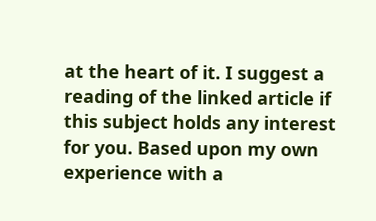at the heart of it. I suggest a reading of the linked article if this subject holds any interest for you. Based upon my own experience with a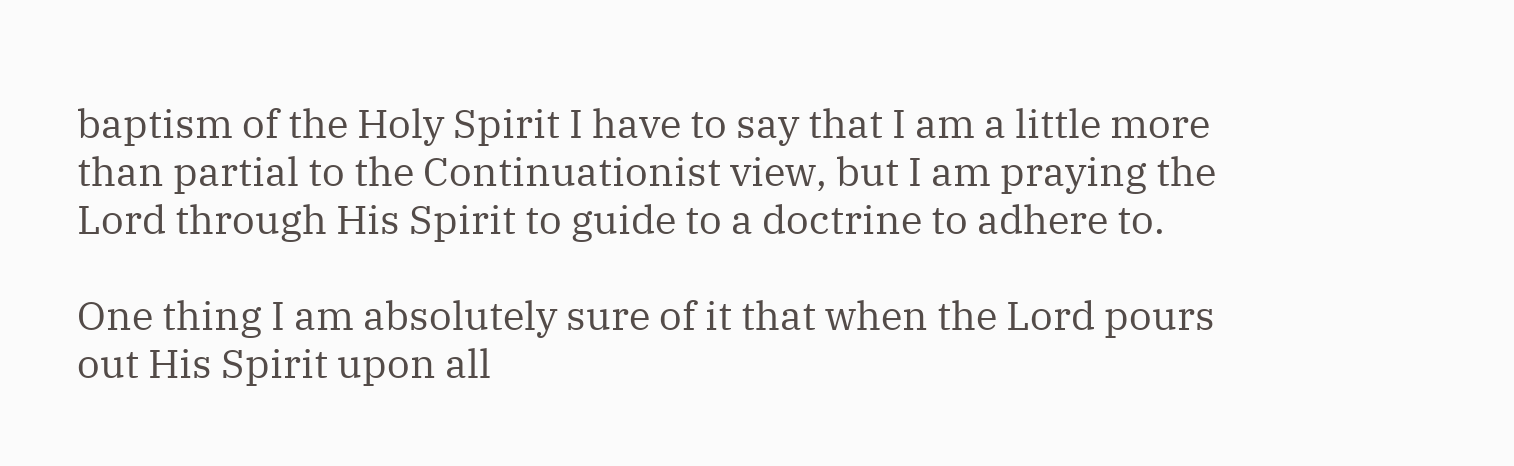baptism of the Holy Spirit I have to say that I am a little more than partial to the Continuationist view, but I am praying the Lord through His Spirit to guide to a doctrine to adhere to.

One thing I am absolutely sure of it that when the Lord pours out His Spirit upon all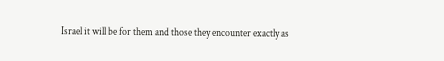Israel it will be for them and those they encounter exactly as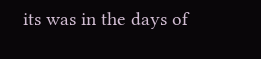its was in the days of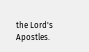the Lord's Apostles.